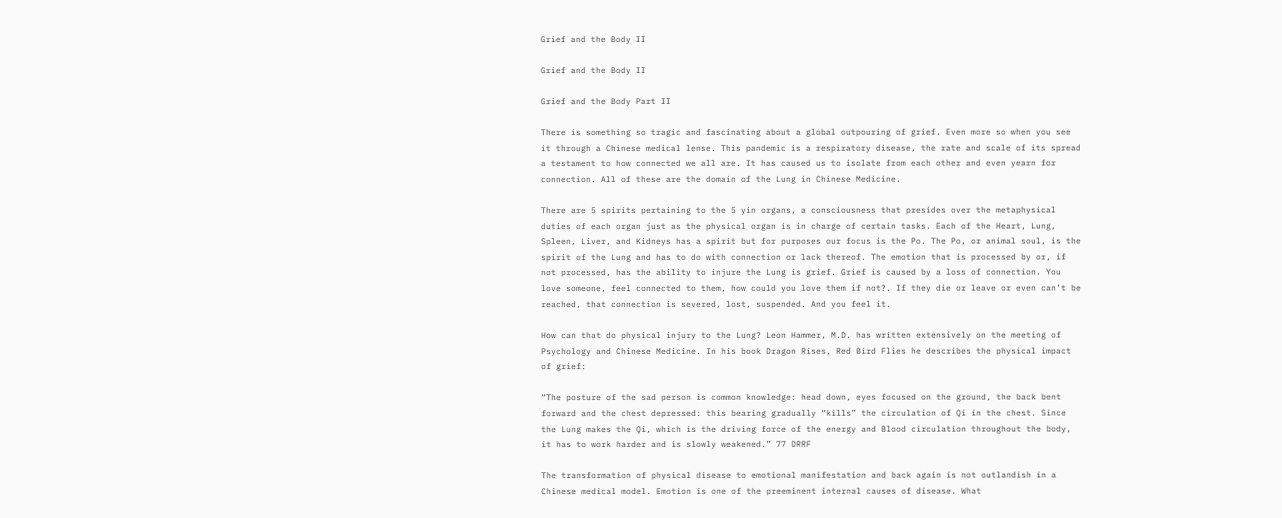Grief and the Body II

Grief and the Body II

Grief and the Body Part II

There is something so tragic and fascinating about a global outpouring of grief. Even more so when you see it through a Chinese medical lense. This pandemic is a respiratory disease, the rate and scale of its spread a testament to how connected we all are. It has caused us to isolate from each other and even yearn for connection. All of these are the domain of the Lung in Chinese Medicine.

There are 5 spirits pertaining to the 5 yin organs, a consciousness that presides over the metaphysical duties of each organ just as the physical organ is in charge of certain tasks. Each of the Heart, Lung, Spleen, Liver, and Kidneys has a spirit but for purposes our focus is the Po. The Po, or animal soul, is the spirit of the Lung and has to do with connection or lack thereof. The emotion that is processed by or, if not processed, has the ability to injure the Lung is grief. Grief is caused by a loss of connection. You love someone, feel connected to them, how could you love them if not?. If they die or leave or even can’t be reached, that connection is severed, lost, suspended. And you feel it.

How can that do physical injury to the Lung? Leon Hammer, M.D. has written extensively on the meeting of Psychology and Chinese Medicine. In his book Dragon Rises, Red Bird Flies he describes the physical impact of grief:

“The posture of the sad person is common knowledge: head down, eyes focused on the ground, the back bent forward and the chest depressed: this bearing gradually “kills” the circulation of Qi in the chest. Since the Lung makes the Qi, which is the driving force of the energy and Blood circulation throughout the body, it has to work harder and is slowly weakened.” 77 DRRF

The transformation of physical disease to emotional manifestation and back again is not outlandish in a Chinese medical model. Emotion is one of the preeminent internal causes of disease. What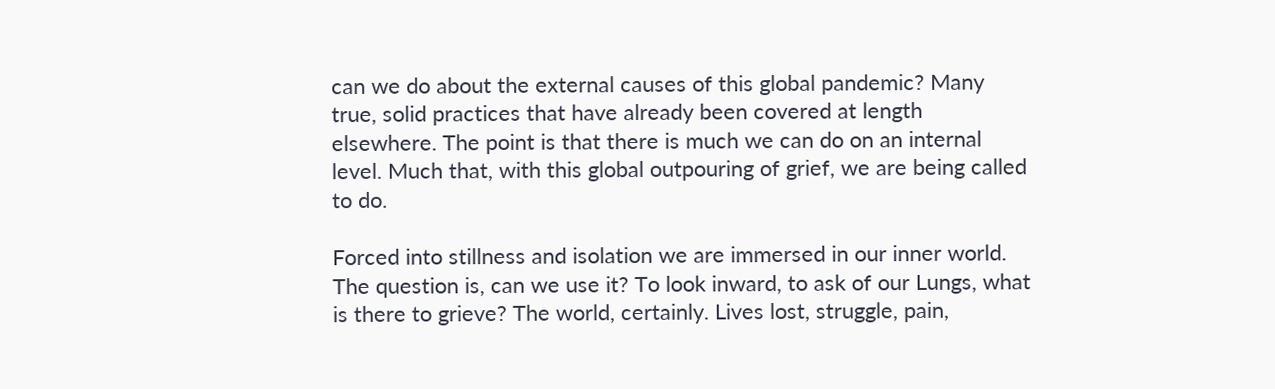can we do about the external causes of this global pandemic? Many true, solid practices that have already been covered at length elsewhere. The point is that there is much we can do on an internal level. Much that, with this global outpouring of grief, we are being called to do.

Forced into stillness and isolation we are immersed in our inner world. The question is, can we use it? To look inward, to ask of our Lungs, what is there to grieve? The world, certainly. Lives lost, struggle, pain,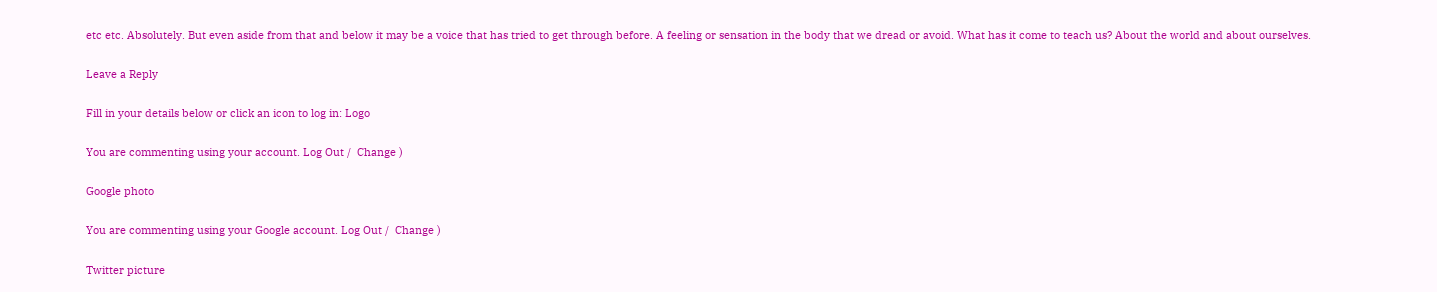etc etc. Absolutely. But even aside from that and below it may be a voice that has tried to get through before. A feeling or sensation in the body that we dread or avoid. What has it come to teach us? About the world and about ourselves.

Leave a Reply

Fill in your details below or click an icon to log in: Logo

You are commenting using your account. Log Out /  Change )

Google photo

You are commenting using your Google account. Log Out /  Change )

Twitter picture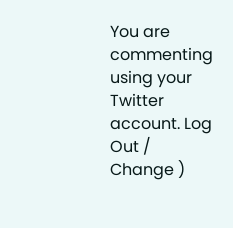You are commenting using your Twitter account. Log Out /  Change )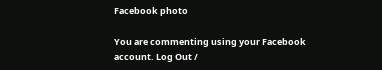Facebook photo

You are commenting using your Facebook account. Log Out /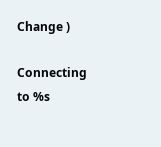Change )

Connecting to %s